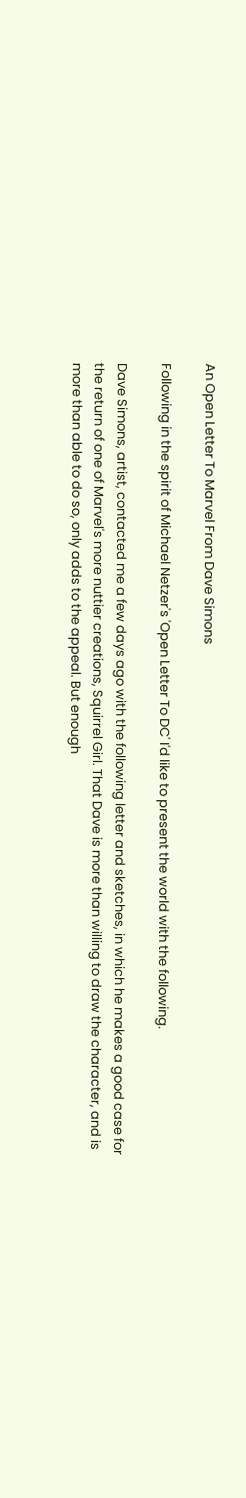An Open Letter To Marvel From Dave Simons

Following in the spirit of Michael Netzer's 'Open Letter To DC' I'd like to present the world with the following.

Dave Simons, artist, contacted me a few days ago with the following letter and sketches, in which he makes a good case for the return of one of Marvel's more nuttier creations, Squirrel Girl. That Dave is more than willing to draw the character, and is more than able to do so, only adds to the appeal. But enough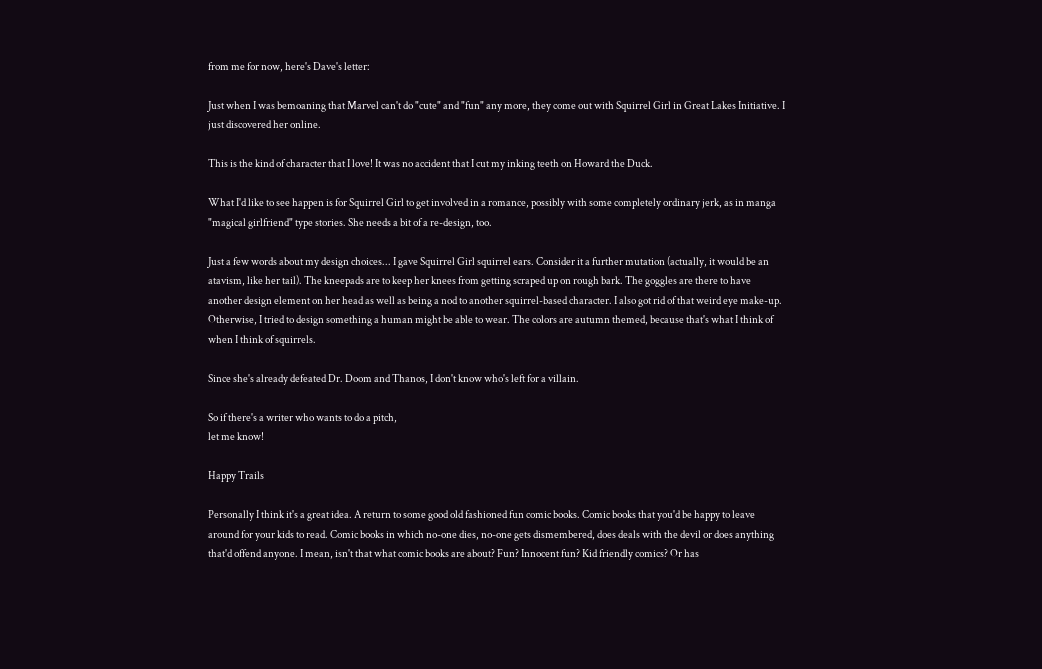from me for now, here's Dave's letter:

Just when I was bemoaning that Marvel can't do "cute" and "fun" any more, they come out with Squirrel Girl in Great Lakes Initiative. I just discovered her online.

This is the kind of character that I love! It was no accident that I cut my inking teeth on Howard the Duck.

What I'd like to see happen is for Squirrel Girl to get involved in a romance, possibly with some completely ordinary jerk, as in manga "magical girlfriend" type stories. She needs a bit of a re-design, too.

Just a few words about my design choices... I gave Squirrel Girl squirrel ears. Consider it a further mutation (actually, it would be an atavism, like her tail). The kneepads are to keep her knees from getting scraped up on rough bark. The goggles are there to have another design element on her head as well as being a nod to another squirrel-based character. I also got rid of that weird eye make-up. Otherwise, I tried to design something a human might be able to wear. The colors are autumn themed, because that's what I think of when I think of squirrels.

Since she's already defeated Dr. Doom and Thanos, I don't know who's left for a villain.

So if there's a writer who wants to do a pitch,
let me know!

Happy Trails

Personally I think it's a great idea. A return to some good old fashioned fun comic books. Comic books that you'd be happy to leave around for your kids to read. Comic books in which no-one dies, no-one gets dismembered, does deals with the devil or does anything that'd offend anyone. I mean, isn't that what comic books are about? Fun? Innocent fun? Kid friendly comics? Or has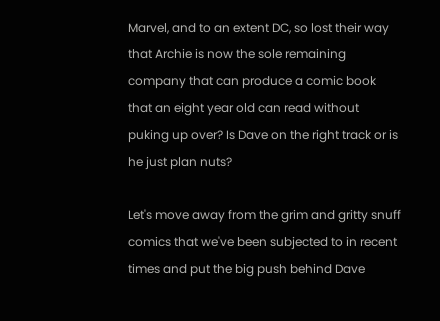Marvel, and to an extent DC, so lost their way that Archie is now the sole remaining company that can produce a comic book that an eight year old can read without puking up over? Is Dave on the right track or is he just plan nuts?

Let's move away from the grim and gritty snuff comics that we've been subjected to in recent times and put the big push behind Dave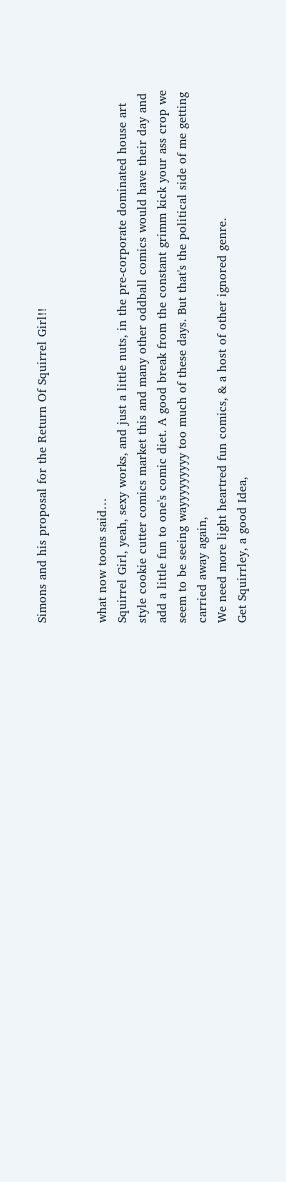Simons and his proposal for the Return Of Squirrel Girl!!


what now toons said…
Squirrel Girl, yeah, sexy works, and just a little nuts, in the pre-corporate dominated house art style cookie cutter comics market this and many other oddball comics would have their day and add a little fun to one's comic diet. A good break from the constant grimm kick your ass crop we seem to be seeing wayyyyyyyyy too much of these days. But that's the political side of me getting carried away again,
We need more light heartred fun comics, & a host of other ignored genre.
Get Squirrley, a good Idea,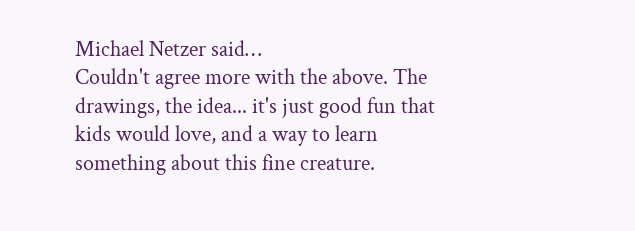Michael Netzer said…
Couldn't agree more with the above. The drawings, the idea... it's just good fun that kids would love, and a way to learn something about this fine creature.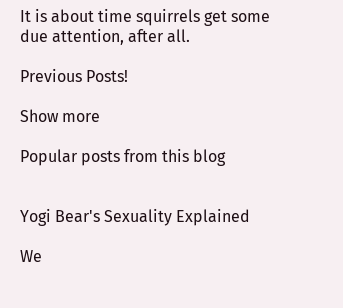It is about time squirrels get some due attention, after all.

Previous Posts!

Show more

Popular posts from this blog


Yogi Bear's Sexuality Explained

We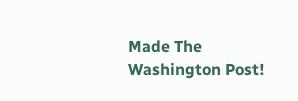Made The Washington Post!